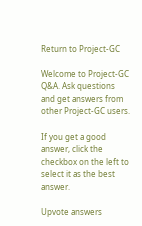Return to Project-GC

Welcome to Project-GC Q&A. Ask questions and get answers from other Project-GC users.

If you get a good answer, click the checkbox on the left to select it as the best answer.

Upvote answers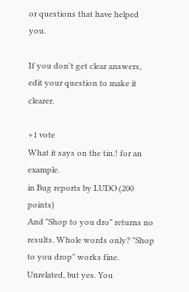or questions that have helped you.

If you don't get clear answers, edit your question to make it clearer.

+1 vote
What it says on the tin.! for an example.
in Bug reports by LUDO (200 points)
And "Shop to you dro" returns no results. Whole words only? "Shop to you drop" works fine.
Unrelated, but yes. You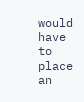would have to place an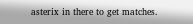asterix in there to get matches.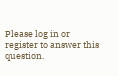Please log in or register to answer this question.